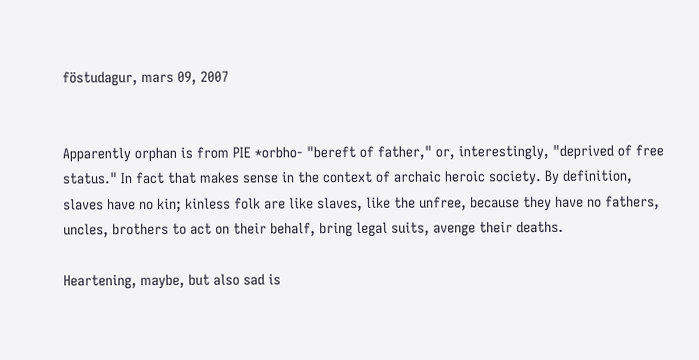föstudagur, mars 09, 2007


Apparently orphan is from PIE *orbho- "bereft of father," or, interestingly, "deprived of free status." In fact that makes sense in the context of archaic heroic society. By definition, slaves have no kin; kinless folk are like slaves, like the unfree, because they have no fathers, uncles, brothers to act on their behalf, bring legal suits, avenge their deaths.

Heartening, maybe, but also sad is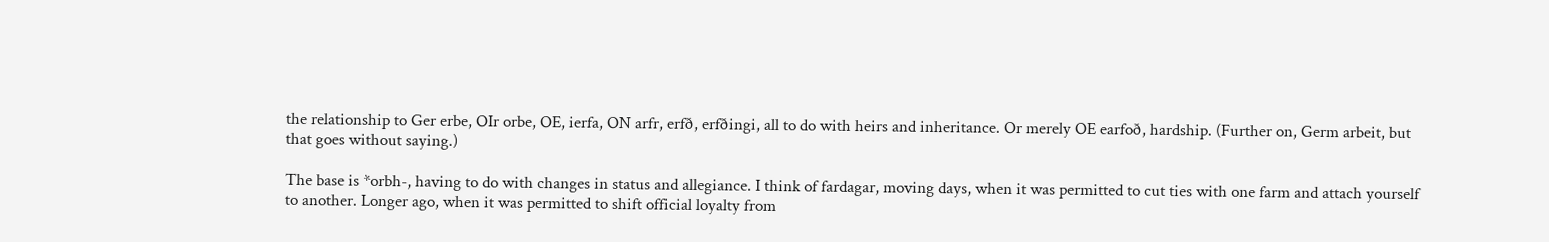the relationship to Ger erbe, OIr orbe, OE, ierfa, ON arfr, erfð, erfðingi, all to do with heirs and inheritance. Or merely OE earfoð, hardship. (Further on, Germ arbeit, but that goes without saying.)

The base is *orbh-, having to do with changes in status and allegiance. I think of fardagar, moving days, when it was permitted to cut ties with one farm and attach yourself to another. Longer ago, when it was permitted to shift official loyalty from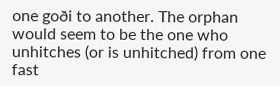one goði to another. The orphan would seem to be the one who unhitches (or is unhitched) from one fast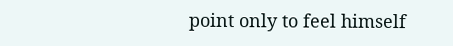point only to feel himself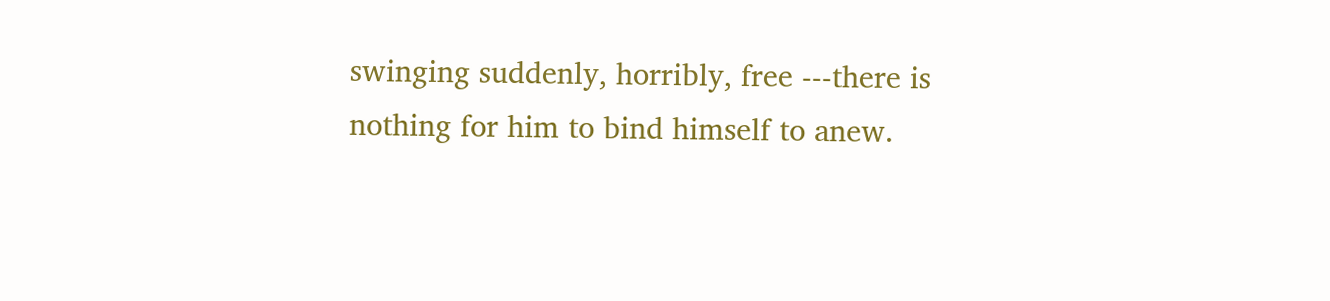swinging suddenly, horribly, free ---there is nothing for him to bind himself to anew.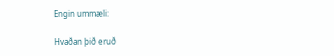Engin ummæli:

Hvaðan þið eruð